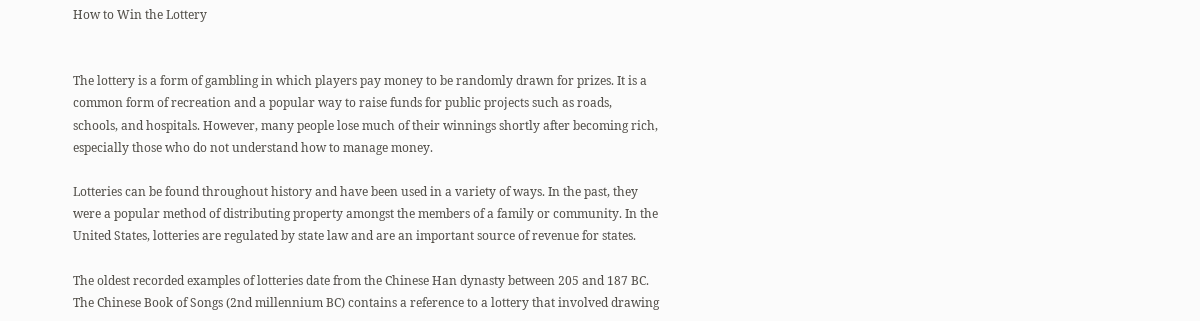How to Win the Lottery


The lottery is a form of gambling in which players pay money to be randomly drawn for prizes. It is a common form of recreation and a popular way to raise funds for public projects such as roads, schools, and hospitals. However, many people lose much of their winnings shortly after becoming rich, especially those who do not understand how to manage money.

Lotteries can be found throughout history and have been used in a variety of ways. In the past, they were a popular method of distributing property amongst the members of a family or community. In the United States, lotteries are regulated by state law and are an important source of revenue for states.

The oldest recorded examples of lotteries date from the Chinese Han dynasty between 205 and 187 BC. The Chinese Book of Songs (2nd millennium BC) contains a reference to a lottery that involved drawing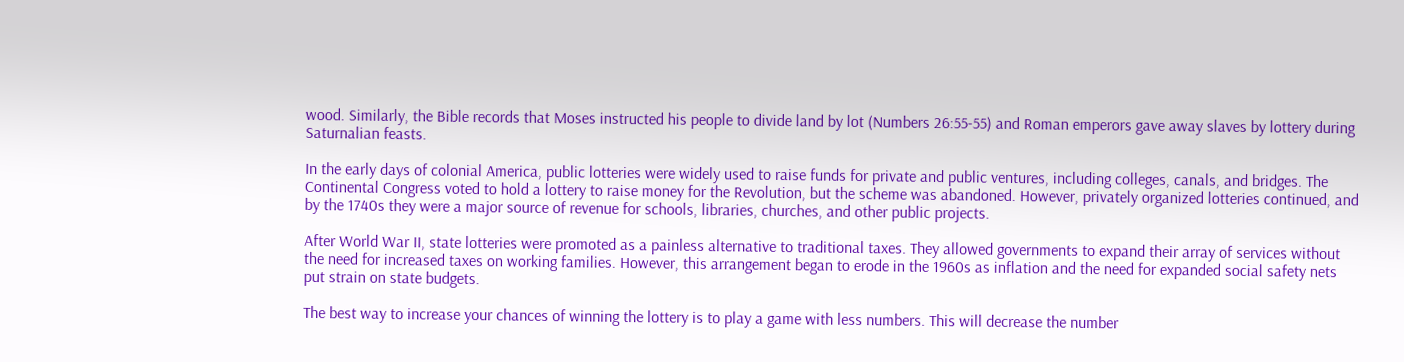wood. Similarly, the Bible records that Moses instructed his people to divide land by lot (Numbers 26:55-55) and Roman emperors gave away slaves by lottery during Saturnalian feasts.

In the early days of colonial America, public lotteries were widely used to raise funds for private and public ventures, including colleges, canals, and bridges. The Continental Congress voted to hold a lottery to raise money for the Revolution, but the scheme was abandoned. However, privately organized lotteries continued, and by the 1740s they were a major source of revenue for schools, libraries, churches, and other public projects.

After World War II, state lotteries were promoted as a painless alternative to traditional taxes. They allowed governments to expand their array of services without the need for increased taxes on working families. However, this arrangement began to erode in the 1960s as inflation and the need for expanded social safety nets put strain on state budgets.

The best way to increase your chances of winning the lottery is to play a game with less numbers. This will decrease the number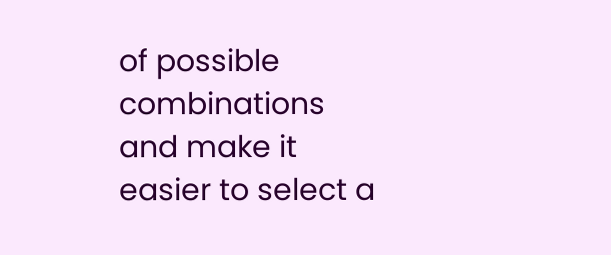of possible combinations and make it easier to select a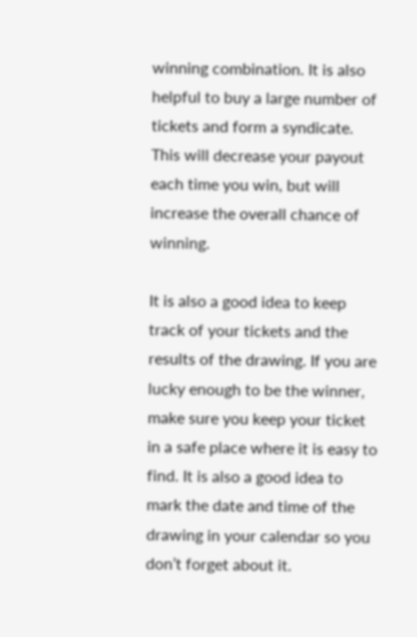winning combination. It is also helpful to buy a large number of tickets and form a syndicate. This will decrease your payout each time you win, but will increase the overall chance of winning.

It is also a good idea to keep track of your tickets and the results of the drawing. If you are lucky enough to be the winner, make sure you keep your ticket in a safe place where it is easy to find. It is also a good idea to mark the date and time of the drawing in your calendar so you don’t forget about it.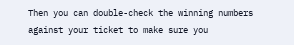Then you can double-check the winning numbers against your ticket to make sure you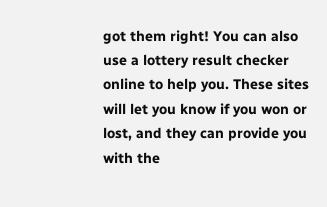got them right! You can also use a lottery result checker online to help you. These sites will let you know if you won or lost, and they can provide you with the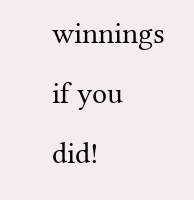winnings if you did!